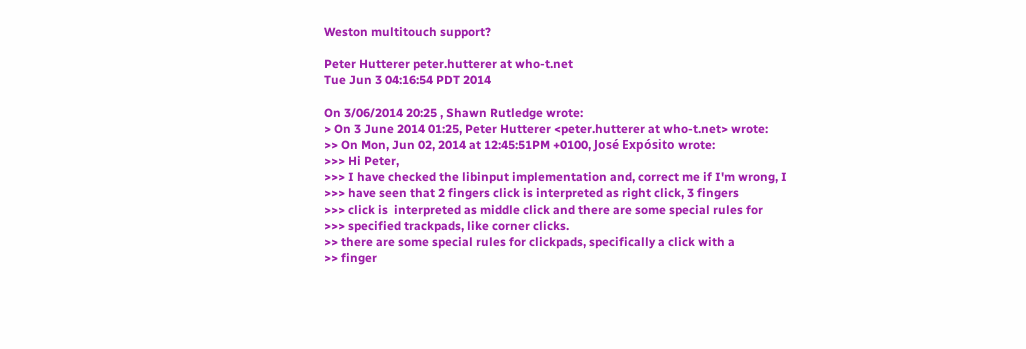Weston multitouch support?

Peter Hutterer peter.hutterer at who-t.net
Tue Jun 3 04:16:54 PDT 2014

On 3/06/2014 20:25 , Shawn Rutledge wrote:
> On 3 June 2014 01:25, Peter Hutterer <peter.hutterer at who-t.net> wrote:
>> On Mon, Jun 02, 2014 at 12:45:51PM +0100, José Expósito wrote:
>>> Hi Peter,
>>> I have checked the libinput implementation and, correct me if I'm wrong, I
>>> have seen that 2 fingers click is interpreted as right click, 3 fingers
>>> click is  interpreted as middle click and there are some special rules for
>>> specified trackpads, like corner clicks.
>> there are some special rules for clickpads, specifically a click with a
>> finger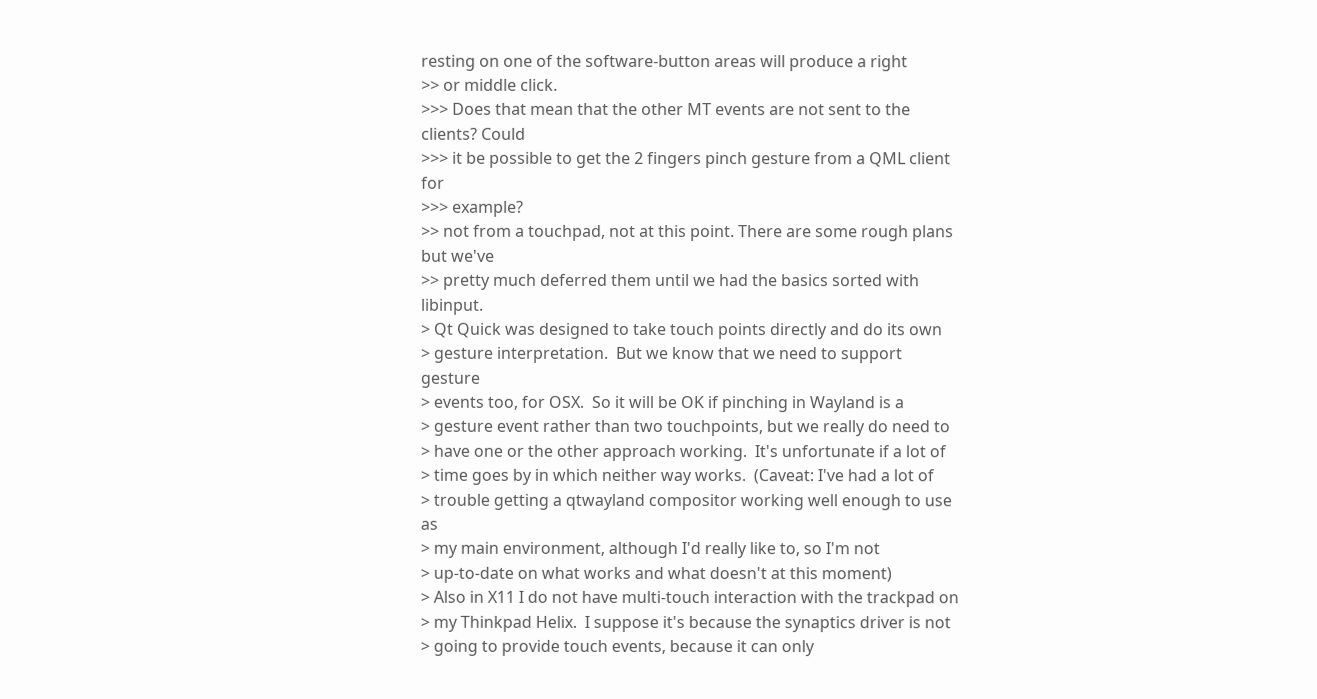resting on one of the software-button areas will produce a right
>> or middle click.
>>> Does that mean that the other MT events are not sent to the clients? Could
>>> it be possible to get the 2 fingers pinch gesture from a QML client for
>>> example?
>> not from a touchpad, not at this point. There are some rough plans but we've
>> pretty much deferred them until we had the basics sorted with libinput.
> Qt Quick was designed to take touch points directly and do its own
> gesture interpretation.  But we know that we need to support gesture
> events too, for OSX.  So it will be OK if pinching in Wayland is a
> gesture event rather than two touchpoints, but we really do need to
> have one or the other approach working.  It's unfortunate if a lot of
> time goes by in which neither way works.  (Caveat: I've had a lot of
> trouble getting a qtwayland compositor working well enough to use as
> my main environment, although I'd really like to, so I'm not
> up-to-date on what works and what doesn't at this moment)
> Also in X11 I do not have multi-touch interaction with the trackpad on
> my Thinkpad Helix.  I suppose it's because the synaptics driver is not
> going to provide touch events, because it can only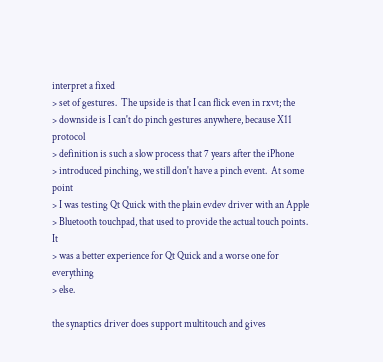interpret a fixed
> set of gestures.  The upside is that I can flick even in rxvt; the
> downside is I can't do pinch gestures anywhere, because X11 protocol
> definition is such a slow process that 7 years after the iPhone
> introduced pinching, we still don't have a pinch event.  At some point
> I was testing Qt Quick with the plain evdev driver with an Apple
> Bluetooth touchpad, that used to provide the actual touch points.  It
> was a better experience for Qt Quick and a worse one for everything
> else.

the synaptics driver does support multitouch and gives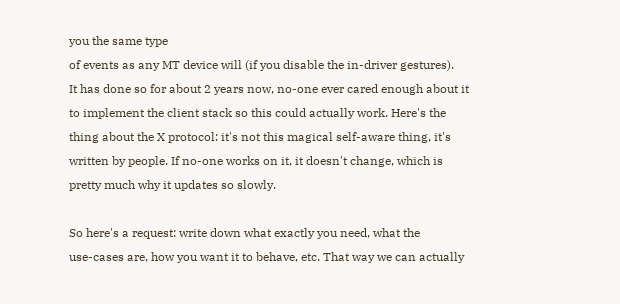you the same type
of events as any MT device will (if you disable the in-driver gestures).
It has done so for about 2 years now, no-one ever cared enough about it
to implement the client stack so this could actually work. Here's the
thing about the X protocol: it's not this magical self-aware thing, it's
written by people. If no-one works on it, it doesn't change, which is
pretty much why it updates so slowly.

So here's a request: write down what exactly you need, what the
use-cases are, how you want it to behave, etc. That way we can actually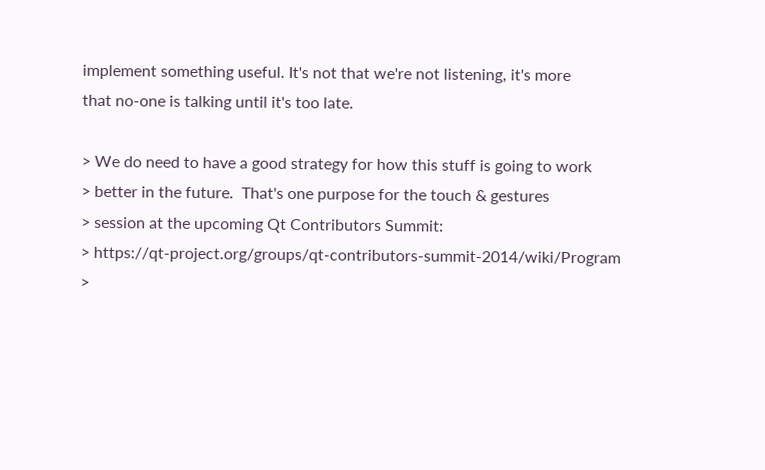implement something useful. It's not that we're not listening, it's more
that no-one is talking until it's too late.

> We do need to have a good strategy for how this stuff is going to work
> better in the future.  That's one purpose for the touch & gestures
> session at the upcoming Qt Contributors Summit:
> https://qt-project.org/groups/qt-contributors-summit-2014/wiki/Program
>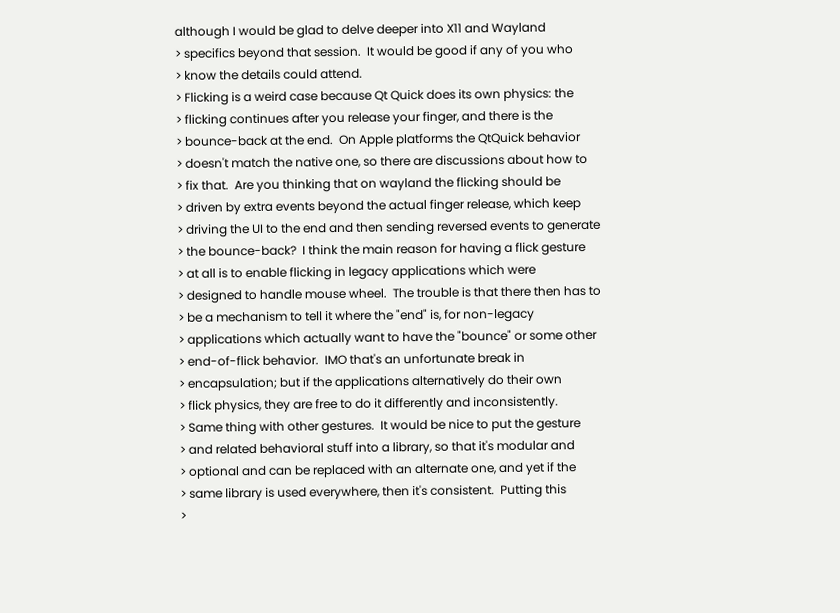although I would be glad to delve deeper into X11 and Wayland
> specifics beyond that session.  It would be good if any of you who
> know the details could attend.
> Flicking is a weird case because Qt Quick does its own physics: the
> flicking continues after you release your finger, and there is the
> bounce-back at the end.  On Apple platforms the QtQuick behavior
> doesn't match the native one, so there are discussions about how to
> fix that.  Are you thinking that on wayland the flicking should be
> driven by extra events beyond the actual finger release, which keep
> driving the UI to the end and then sending reversed events to generate
> the bounce-back?  I think the main reason for having a flick gesture
> at all is to enable flicking in legacy applications which were
> designed to handle mouse wheel.  The trouble is that there then has to
> be a mechanism to tell it where the "end" is, for non-legacy
> applications which actually want to have the "bounce" or some other
> end-of-flick behavior.  IMO that's an unfortunate break in
> encapsulation; but if the applications alternatively do their own
> flick physics, they are free to do it differently and inconsistently.
> Same thing with other gestures.  It would be nice to put the gesture
> and related behavioral stuff into a library, so that it's modular and
> optional and can be replaced with an alternate one, and yet if the
> same library is used everywhere, then it's consistent.  Putting this
>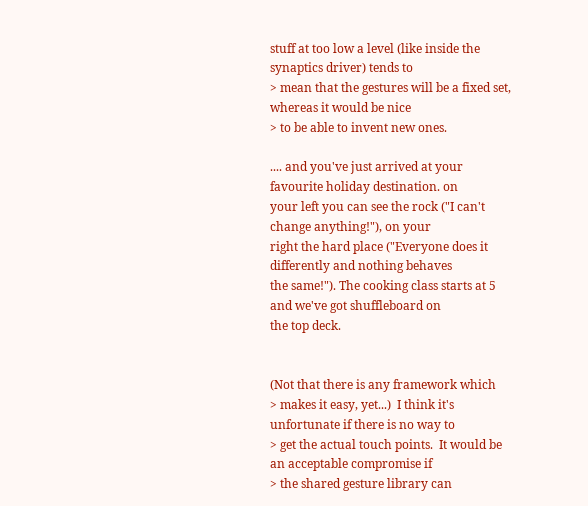stuff at too low a level (like inside the synaptics driver) tends to
> mean that the gestures will be a fixed set, whereas it would be nice
> to be able to invent new ones.

.... and you've just arrived at your favourite holiday destination. on
your left you can see the rock ("I can't change anything!"), on your
right the hard place ("Everyone does it differently and nothing behaves
the same!"). The cooking class starts at 5 and we've got shuffleboard on
the top deck.


(Not that there is any framework which
> makes it easy, yet...)  I think it's unfortunate if there is no way to
> get the actual touch points.  It would be an acceptable compromise if
> the shared gesture library can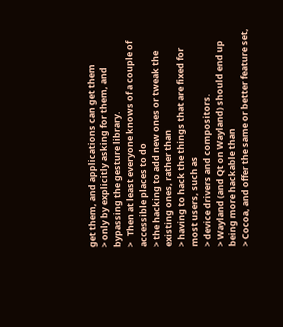get them, and applications can get them
> only by explicitly asking for them, and bypassing the gesture library.
>   Then at least everyone knows of a couple of accessible places to do
> the hacking to add new ones or tweak the existing ones, rather than
> having to hack the things that are fixed for most users, such as
> device drivers and compositors.
> Wayland (and Qt on Wayland) should end up being more hackable than
> Cocoa, and offer the same or better feature set,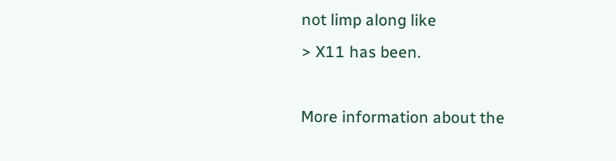not limp along like
> X11 has been.

More information about the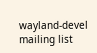wayland-devel mailing list